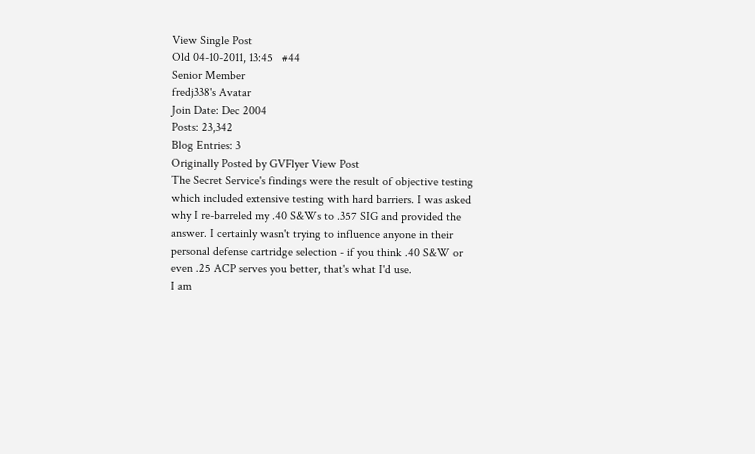View Single Post
Old 04-10-2011, 13:45   #44
Senior Member
fredj338's Avatar
Join Date: Dec 2004
Posts: 23,342
Blog Entries: 3
Originally Posted by GVFlyer View Post
The Secret Service's findings were the result of objective testing which included extensive testing with hard barriers. I was asked why I re-barreled my .40 S&Ws to .357 SIG and provided the answer. I certainly wasn't trying to influence anyone in their personal defense cartridge selection - if you think .40 S&W or even .25 ACP serves you better, that's what I'd use.
I am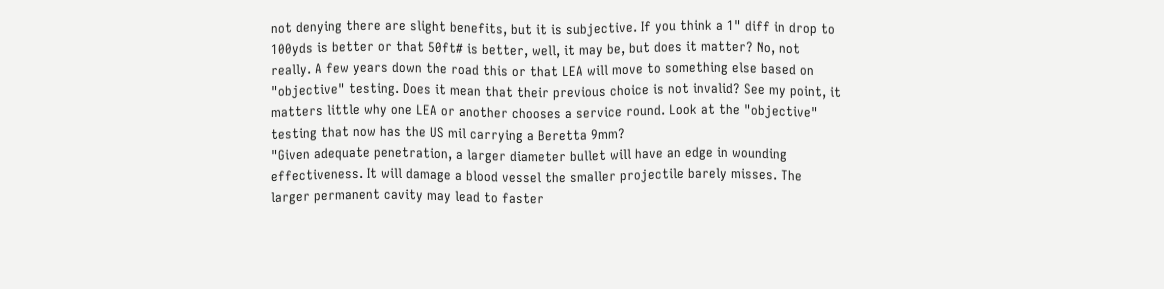not denying there are slight benefits, but it is subjective. If you think a 1" diff in drop to 100yds is better or that 50ft# is better, well, it may be, but does it matter? No, not really. A few years down the road this or that LEA will move to something else based on "objective" testing. Does it mean that their previous choice is not invalid? See my point, it matters little why one LEA or another chooses a service round. Look at the "objective" testing that now has the US mil carrying a Beretta 9mm?
"Given adequate penetration, a larger diameter bullet will have an edge in wounding effectiveness. It will damage a blood vessel the smaller projectile barely misses. The larger permanent cavity may lead to faster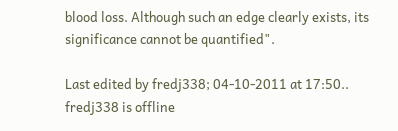blood loss. Although such an edge clearly exists, its significance cannot be quantified".

Last edited by fredj338; 04-10-2011 at 17:50..
fredj338 is offline